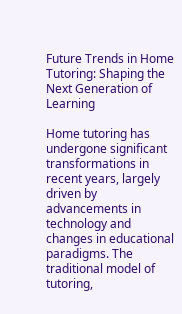Future Trends in Home Tutoring: Shaping the Next Generation of Learning

Home tutoring has undergone significant transformations in recent years, largely driven by advancements in technology and changes in educational paradigms. The traditional model of tutoring,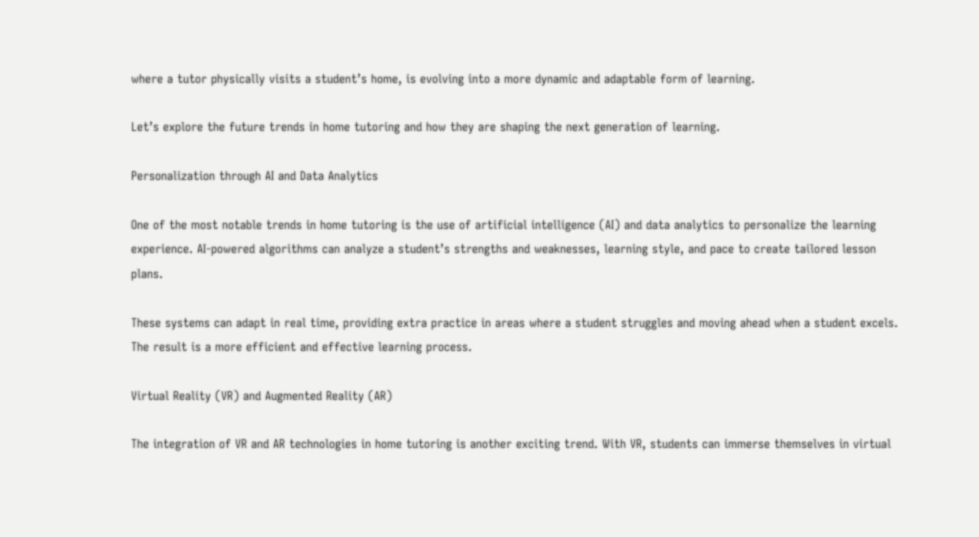where a tutor physically visits a student’s home, is evolving into a more dynamic and adaptable form of learning.

Let’s explore the future trends in home tutoring and how they are shaping the next generation of learning.

Personalization through AI and Data Analytics

One of the most notable trends in home tutoring is the use of artificial intelligence (AI) and data analytics to personalize the learning experience. AI-powered algorithms can analyze a student’s strengths and weaknesses, learning style, and pace to create tailored lesson plans.

These systems can adapt in real time, providing extra practice in areas where a student struggles and moving ahead when a student excels. The result is a more efficient and effective learning process.

Virtual Reality (VR) and Augmented Reality (AR)

The integration of VR and AR technologies in home tutoring is another exciting trend. With VR, students can immerse themselves in virtual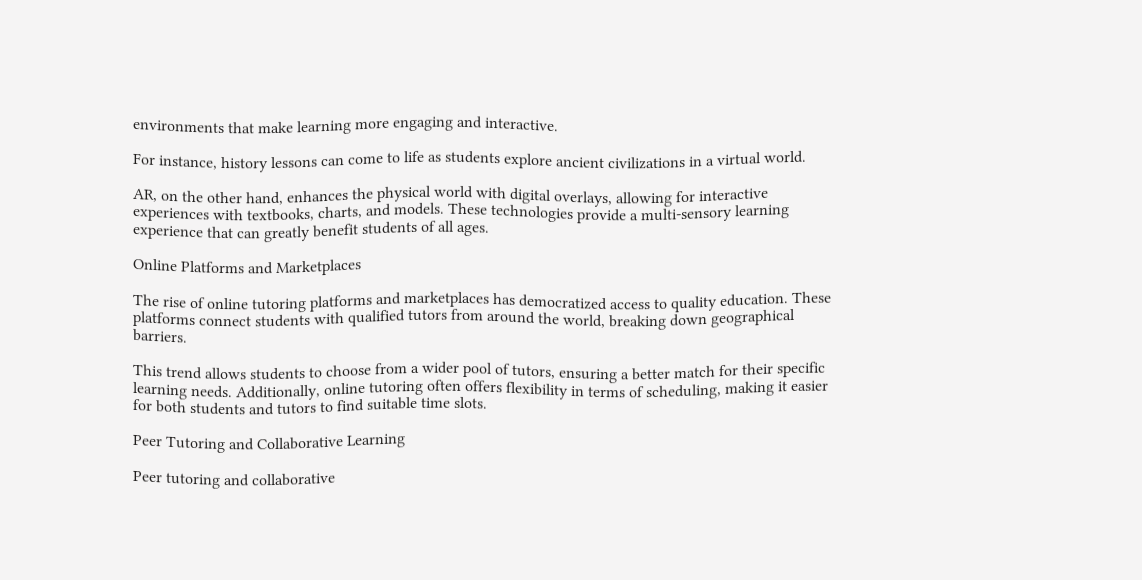environments that make learning more engaging and interactive.

For instance, history lessons can come to life as students explore ancient civilizations in a virtual world.

AR, on the other hand, enhances the physical world with digital overlays, allowing for interactive experiences with textbooks, charts, and models. These technologies provide a multi-sensory learning experience that can greatly benefit students of all ages.

Online Platforms and Marketplaces

The rise of online tutoring platforms and marketplaces has democratized access to quality education. These platforms connect students with qualified tutors from around the world, breaking down geographical barriers.

This trend allows students to choose from a wider pool of tutors, ensuring a better match for their specific learning needs. Additionally, online tutoring often offers flexibility in terms of scheduling, making it easier for both students and tutors to find suitable time slots.

Peer Tutoring and Collaborative Learning

Peer tutoring and collaborative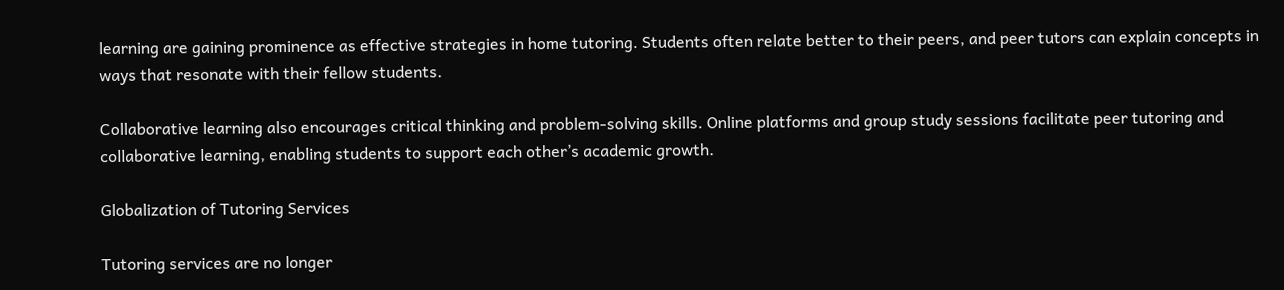learning are gaining prominence as effective strategies in home tutoring. Students often relate better to their peers, and peer tutors can explain concepts in ways that resonate with their fellow students.

Collaborative learning also encourages critical thinking and problem-solving skills. Online platforms and group study sessions facilitate peer tutoring and collaborative learning, enabling students to support each other’s academic growth.

Globalization of Tutoring Services

Tutoring services are no longer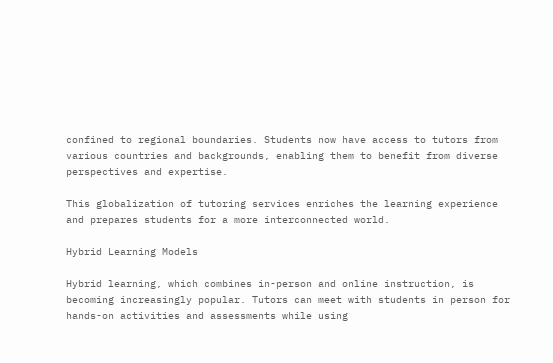confined to regional boundaries. Students now have access to tutors from various countries and backgrounds, enabling them to benefit from diverse perspectives and expertise.

This globalization of tutoring services enriches the learning experience and prepares students for a more interconnected world.

Hybrid Learning Models

Hybrid learning, which combines in-person and online instruction, is becoming increasingly popular. Tutors can meet with students in person for hands-on activities and assessments while using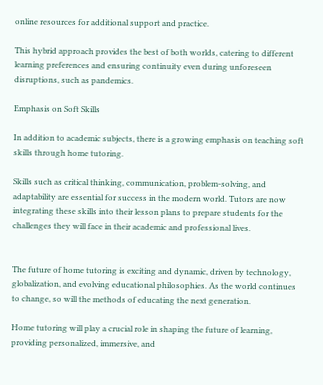online resources for additional support and practice.

This hybrid approach provides the best of both worlds, catering to different learning preferences and ensuring continuity even during unforeseen disruptions, such as pandemics.

Emphasis on Soft Skills

In addition to academic subjects, there is a growing emphasis on teaching soft skills through home tutoring.

Skills such as critical thinking, communication, problem-solving, and adaptability are essential for success in the modern world. Tutors are now integrating these skills into their lesson plans to prepare students for the challenges they will face in their academic and professional lives.


The future of home tutoring is exciting and dynamic, driven by technology, globalization, and evolving educational philosophies. As the world continues to change, so will the methods of educating the next generation.

Home tutoring will play a crucial role in shaping the future of learning, providing personalized, immersive, and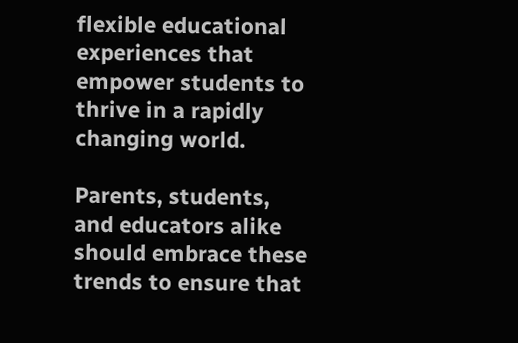flexible educational experiences that empower students to thrive in a rapidly changing world.

Parents, students, and educators alike should embrace these trends to ensure that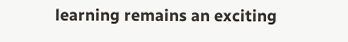learning remains an exciting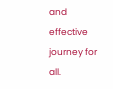and effective journey for all.